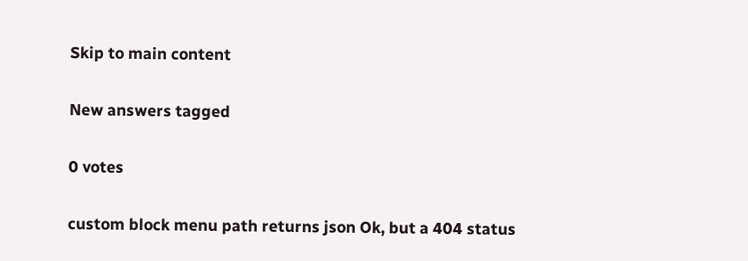Skip to main content

New answers tagged

0 votes

custom block menu path returns json Ok, but a 404 status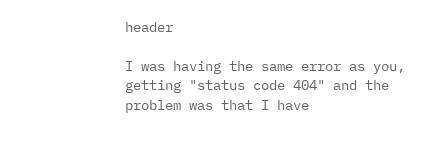header

I was having the same error as you, getting "status code 404" and the problem was that I have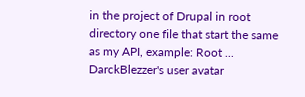in the project of Drupal in root directory one file that start the same as my API, example: Root ...
DarckBlezzer's user avatar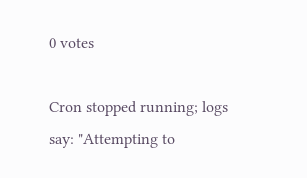0 votes

Cron stopped running; logs say: "Attempting to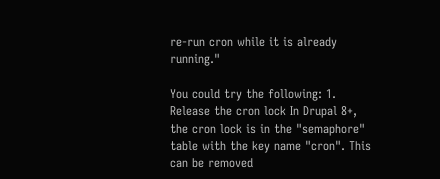re-run cron while it is already running."

You could try the following: 1. Release the cron lock In Drupal 8+, the cron lock is in the "semaphore" table with the key name "cron". This can be removed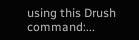using this Drush command:...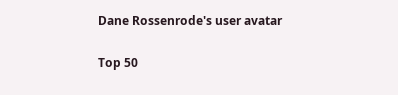Dane Rossenrode's user avatar

Top 50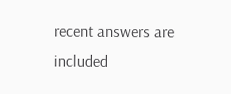recent answers are included